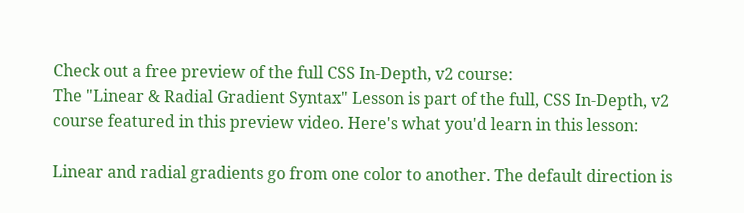Check out a free preview of the full CSS In-Depth, v2 course:
The "Linear & Radial Gradient Syntax" Lesson is part of the full, CSS In-Depth, v2 course featured in this preview video. Here's what you'd learn in this lesson:

Linear and radial gradients go from one color to another. The default direction is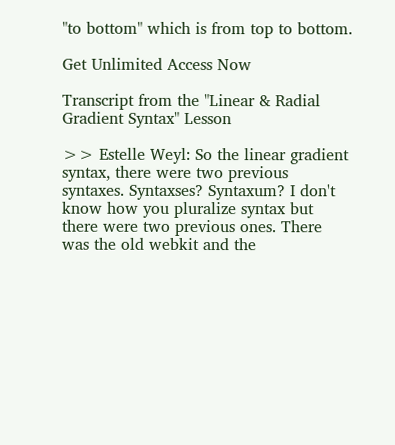"to bottom" which is from top to bottom.

Get Unlimited Access Now

Transcript from the "Linear & Radial Gradient Syntax" Lesson

>> Estelle Weyl: So the linear gradient syntax, there were two previous syntaxes. Syntaxses? Syntaxum? I don't know how you pluralize syntax but there were two previous ones. There was the old webkit and the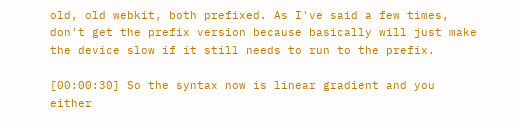old, old webkit, both prefixed. As I've said a few times, don't get the prefix version because basically will just make the device slow if it still needs to run to the prefix.

[00:00:30] So the syntax now is linear gradient and you either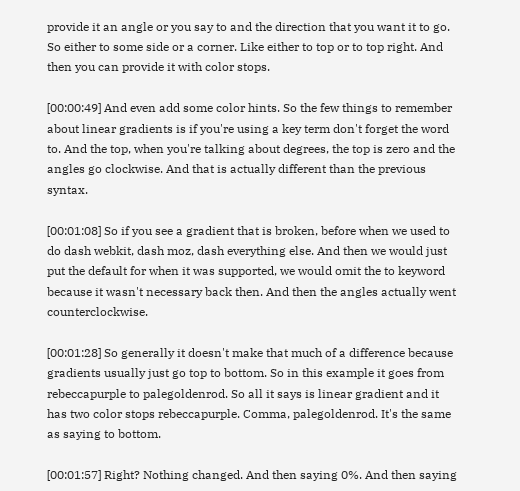provide it an angle or you say to and the direction that you want it to go. So either to some side or a corner. Like either to top or to top right. And then you can provide it with color stops.

[00:00:49] And even add some color hints. So the few things to remember about linear gradients is if you're using a key term don't forget the word to. And the top, when you're talking about degrees, the top is zero and the angles go clockwise. And that is actually different than the previous syntax.

[00:01:08] So if you see a gradient that is broken, before when we used to do dash webkit, dash moz, dash everything else. And then we would just put the default for when it was supported, we would omit the to keyword because it wasn't necessary back then. And then the angles actually went counterclockwise.

[00:01:28] So generally it doesn't make that much of a difference because gradients usually just go top to bottom. So in this example it goes from rebeccapurple to palegoldenrod. So all it says is linear gradient and it has two color stops rebeccapurple. Comma, palegoldenrod. It's the same as saying to bottom.

[00:01:57] Right? Nothing changed. And then saying 0%. And then saying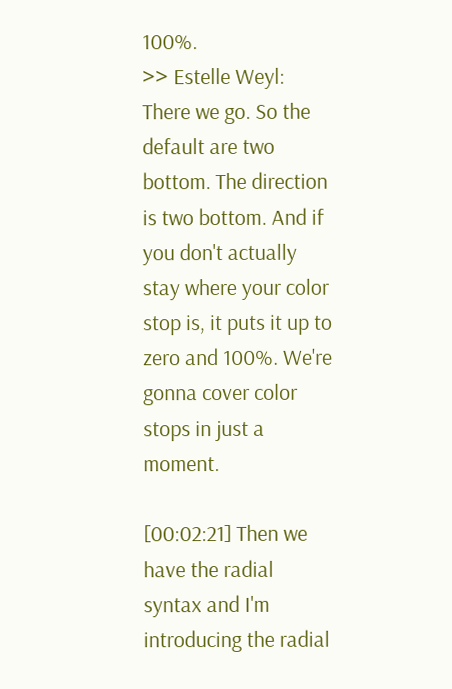100%.
>> Estelle Weyl: There we go. So the default are two bottom. The direction is two bottom. And if you don't actually stay where your color stop is, it puts it up to zero and 100%. We're gonna cover color stops in just a moment.

[00:02:21] Then we have the radial syntax and I'm introducing the radial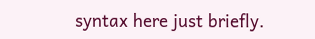syntax here just briefly.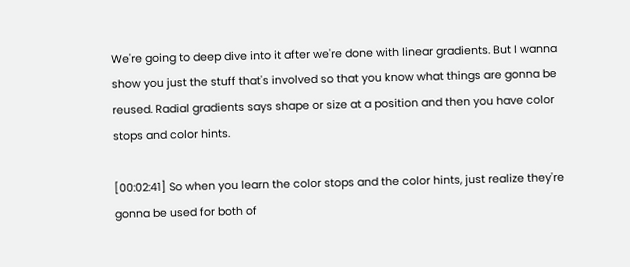We're going to deep dive into it after we're done with linear gradients. But I wanna show you just the stuff that's involved so that you know what things are gonna be reused. Radial gradients says shape or size at a position and then you have color stops and color hints.

[00:02:41] So when you learn the color stops and the color hints, just realize they're gonna be used for both of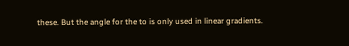these. But the angle for the to is only used in linear gradients.